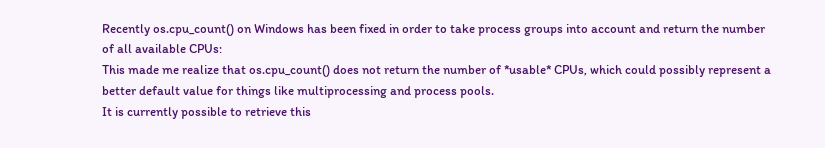Recently os.cpu_count() on Windows has been fixed in order to take process groups into account and return the number of all available CPUs:
This made me realize that os.cpu_count() does not return the number of *usable* CPUs, which could possibly represent a better default value for things like multiprocessing and process pools.
It is currently possible to retrieve this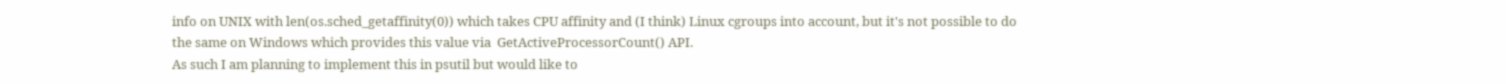info on UNIX with len(os.sched_getaffinity(0)) which takes CPU affinity and (I think) Linux cgroups into account, but it's not possible to do the same on Windows which provides this value via  GetActiveProcessorCount() API.
As such I am planning to implement this in psutil but would like to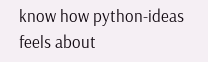know how python-ideas feels about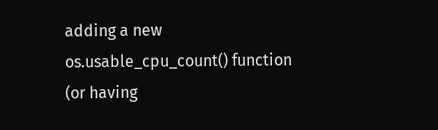adding a new os.usable_cpu_count() function (or having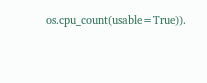os.cpu_count(usable=True)).